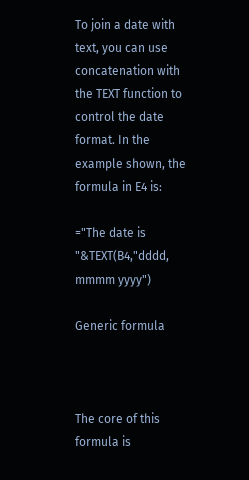To join a date with text, you can use concatenation with the TEXT function to control the date format. In the example shown, the formula in E4 is:

="The date is "&TEXT(B4,"dddd, mmmm yyyy")

Generic formula



The core of this formula is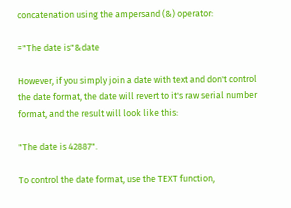concatenation using the ampersand (&) operator:

="The date is"&date

However, if you simply join a date with text and don't control the date format, the date will revert to it's raw serial number format, and the result will look like this:

"The date is 42887".

To control the date format, use the TEXT function,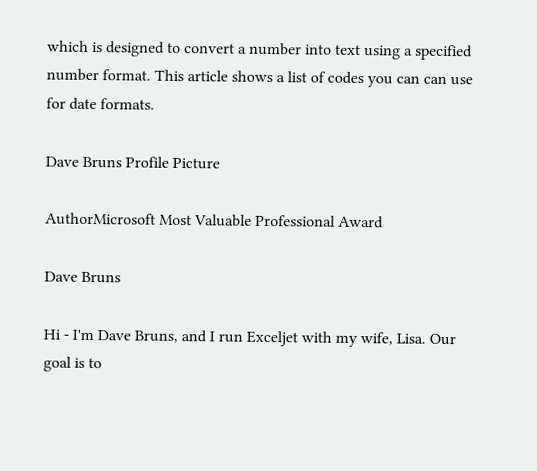which is designed to convert a number into text using a specified number format. This article shows a list of codes you can can use for date formats.

Dave Bruns Profile Picture

AuthorMicrosoft Most Valuable Professional Award

Dave Bruns

Hi - I'm Dave Bruns, and I run Exceljet with my wife, Lisa. Our goal is to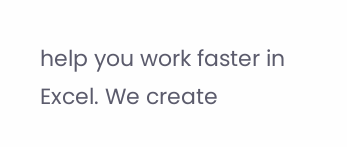help you work faster in Excel. We create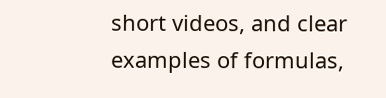short videos, and clear examples of formulas,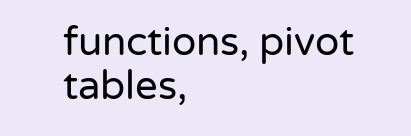functions, pivot tables,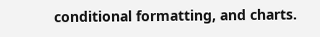conditional formatting, and charts.